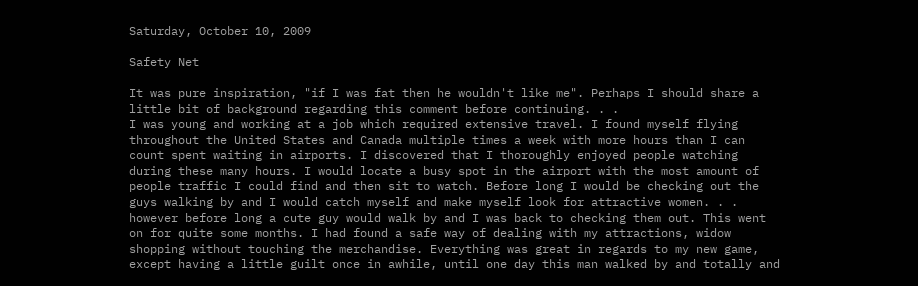Saturday, October 10, 2009

Safety Net

It was pure inspiration, "if I was fat then he wouldn't like me". Perhaps I should share a little bit of background regarding this comment before continuing. . .
I was young and working at a job which required extensive travel. I found myself flying throughout the United States and Canada multiple times a week with more hours than I can count spent waiting in airports. I discovered that I thoroughly enjoyed people watching during these many hours. I would locate a busy spot in the airport with the most amount of people traffic I could find and then sit to watch. Before long I would be checking out the guys walking by and I would catch myself and make myself look for attractive women. . . however before long a cute guy would walk by and I was back to checking them out. This went on for quite some months. I had found a safe way of dealing with my attractions, widow shopping without touching the merchandise. Everything was great in regards to my new game, except having a little guilt once in awhile, until one day this man walked by and totally and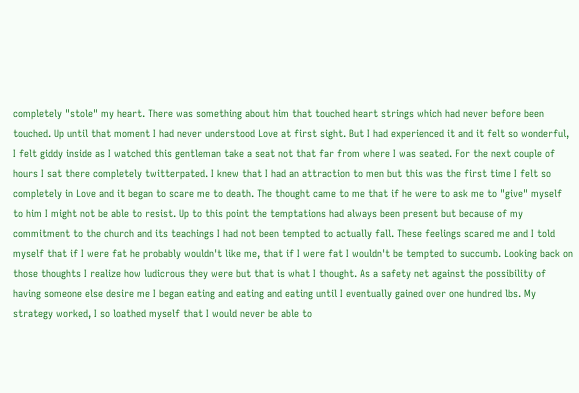completely "stole" my heart. There was something about him that touched heart strings which had never before been touched. Up until that moment I had never understood Love at first sight. But I had experienced it and it felt so wonderful, I felt giddy inside as I watched this gentleman take a seat not that far from where I was seated. For the next couple of hours I sat there completely twitterpated. I knew that I had an attraction to men but this was the first time I felt so completely in Love and it began to scare me to death. The thought came to me that if he were to ask me to "give" myself to him I might not be able to resist. Up to this point the temptations had always been present but because of my commitment to the church and its teachings I had not been tempted to actually fall. These feelings scared me and I told myself that if I were fat he probably wouldn't like me, that if I were fat I wouldn't be tempted to succumb. Looking back on those thoughts I realize how ludicrous they were but that is what I thought. As a safety net against the possibility of having someone else desire me I began eating and eating and eating until I eventually gained over one hundred lbs. My strategy worked, I so loathed myself that I would never be able to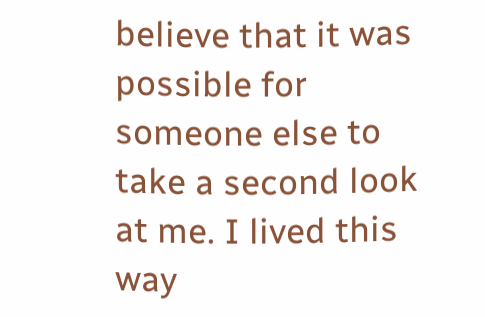believe that it was possible for someone else to take a second look at me. I lived this way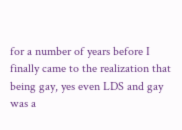for a number of years before I finally came to the realization that being gay, yes even LDS and gay was a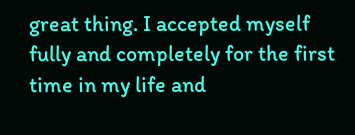great thing. I accepted myself fully and completely for the first time in my life and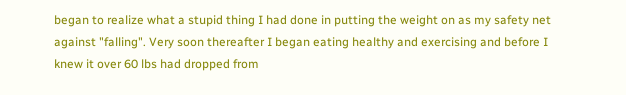began to realize what a stupid thing I had done in putting the weight on as my safety net against "falling". Very soon thereafter I began eating healthy and exercising and before I knew it over 60 lbs had dropped from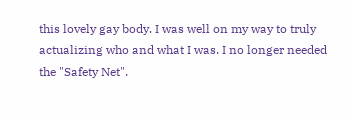this lovely gay body. I was well on my way to truly actualizing who and what I was. I no longer needed the "Safety Net".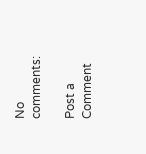No comments:

Post a Comment